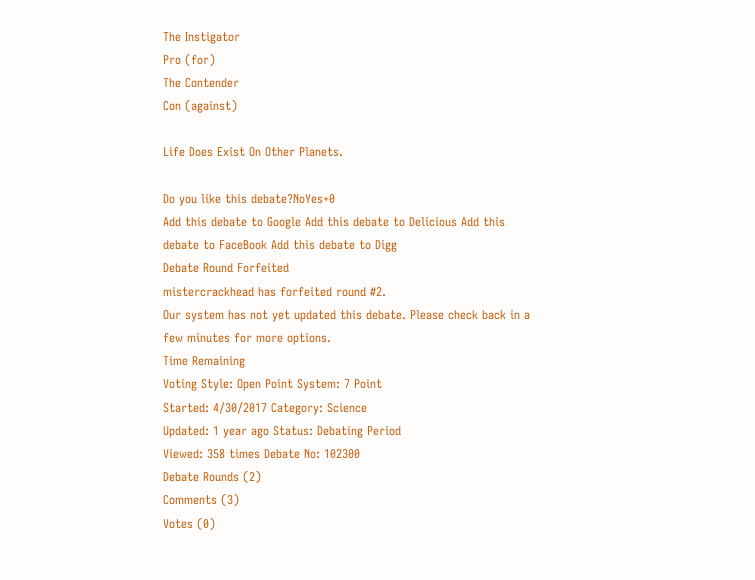The Instigator
Pro (for)
The Contender
Con (against)

Life Does Exist On Other Planets.

Do you like this debate?NoYes+0
Add this debate to Google Add this debate to Delicious Add this debate to FaceBook Add this debate to Digg
Debate Round Forfeited
mistercrackhead has forfeited round #2.
Our system has not yet updated this debate. Please check back in a few minutes for more options.
Time Remaining
Voting Style: Open Point System: 7 Point
Started: 4/30/2017 Category: Science
Updated: 1 year ago Status: Debating Period
Viewed: 358 times Debate No: 102300
Debate Rounds (2)
Comments (3)
Votes (0)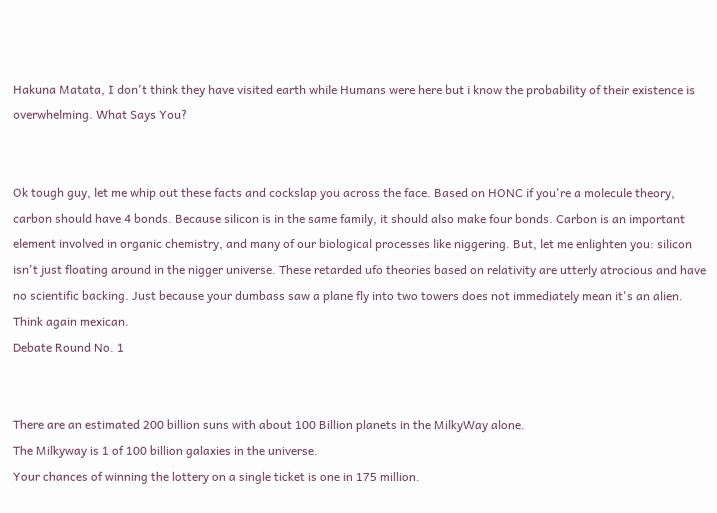Hakuna Matata, I don't think they have visited earth while Humans were here but i know the probability of their existence is overwhelming. What Says You?


Ok tough guy, let me whip out these facts and cockslap you across the face. Based on HONC if you're a molecule theory, carbon should have 4 bonds. Because silicon is in the same family, it should also make four bonds. Carbon is an important element involved in organic chemistry, and many of our biological processes like niggering. But, let me enlighten you: silicon isn't just floating around in the nigger universe. These retarded ufo theories based on relativity are utterly atrocious and have no scientific backing. Just because your dumbass saw a plane fly into two towers does not immediately mean it's an alien. Think again mexican.
Debate Round No. 1


There are an estimated 200 billion suns with about 100 Billion planets in the MilkyWay alone.
The Milkyway is 1 of 100 billion galaxies in the universe.
Your chances of winning the lottery on a single ticket is one in 175 million.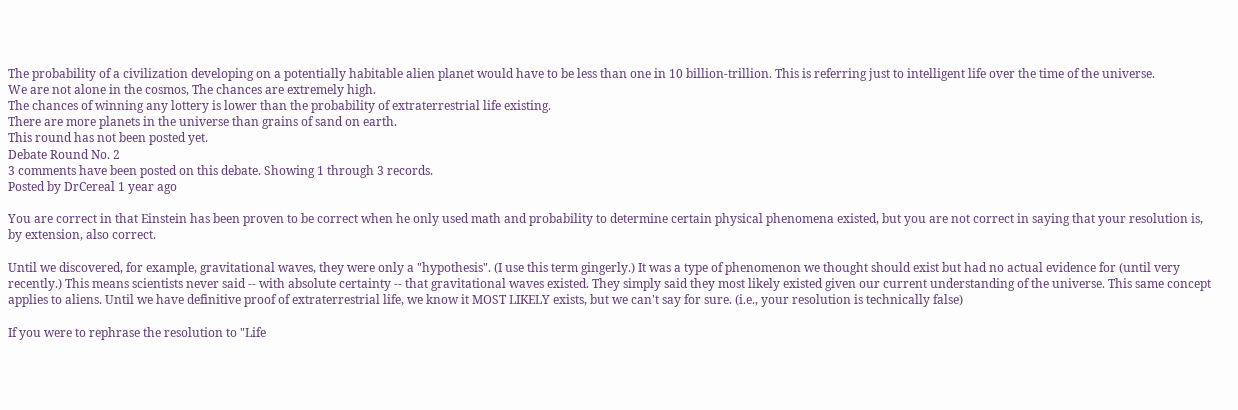The probability of a civilization developing on a potentially habitable alien planet would have to be less than one in 10 billion-trillion. This is referring just to intelligent life over the time of the universe.
We are not alone in the cosmos, The chances are extremely high.
The chances of winning any lottery is lower than the probability of extraterrestrial life existing.
There are more planets in the universe than grains of sand on earth.
This round has not been posted yet.
Debate Round No. 2
3 comments have been posted on this debate. Showing 1 through 3 records.
Posted by DrCereal 1 year ago

You are correct in that Einstein has been proven to be correct when he only used math and probability to determine certain physical phenomena existed, but you are not correct in saying that your resolution is, by extension, also correct.

Until we discovered, for example, gravitational waves, they were only a "hypothesis". (I use this term gingerly.) It was a type of phenomenon we thought should exist but had no actual evidence for (until very recently.) This means scientists never said -- with absolute certainty -- that gravitational waves existed. They simply said they most likely existed given our current understanding of the universe. This same concept applies to aliens. Until we have definitive proof of extraterrestrial life, we know it MOST LIKELY exists, but we can't say for sure. (i.e., your resolution is technically false)

If you were to rephrase the resolution to "Life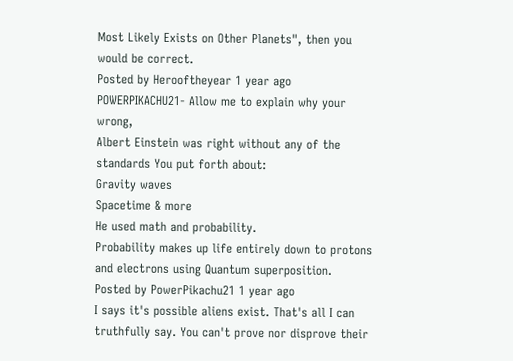Most Likely Exists on Other Planets", then you would be correct.
Posted by Herooftheyear 1 year ago
POWERPIKACHU21- Allow me to explain why your wrong,
Albert Einstein was right without any of the standards You put forth about:
Gravity waves
Spacetime & more
He used math and probability.
Probability makes up life entirely down to protons and electrons using Quantum superposition.
Posted by PowerPikachu21 1 year ago
I says it's possible aliens exist. That's all I can truthfully say. You can't prove nor disprove their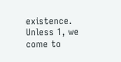existence. Unless 1, we come to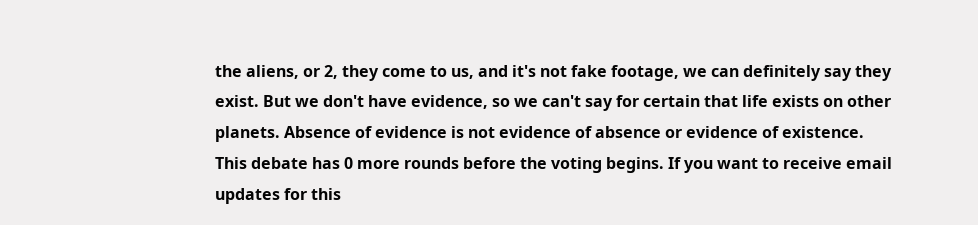the aliens, or 2, they come to us, and it's not fake footage, we can definitely say they exist. But we don't have evidence, so we can't say for certain that life exists on other planets. Absence of evidence is not evidence of absence or evidence of existence.
This debate has 0 more rounds before the voting begins. If you want to receive email updates for this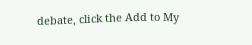debate, click the Add to My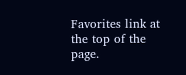Favorites link at the top of the page.